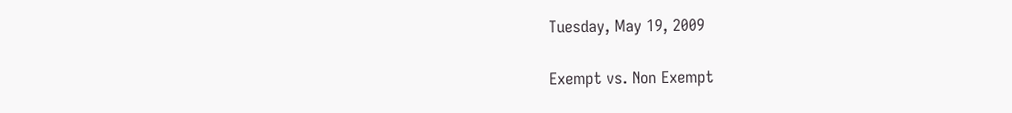Tuesday, May 19, 2009

Exempt vs. Non Exempt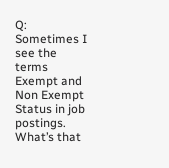Q: Sometimes I see the terms Exempt and Non Exempt Status in job postings. What’s that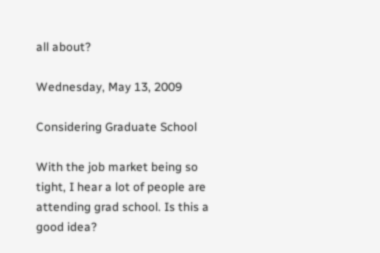all about?

Wednesday, May 13, 2009

Considering Graduate School

With the job market being so tight, I hear a lot of people are attending grad school. Is this a good idea?